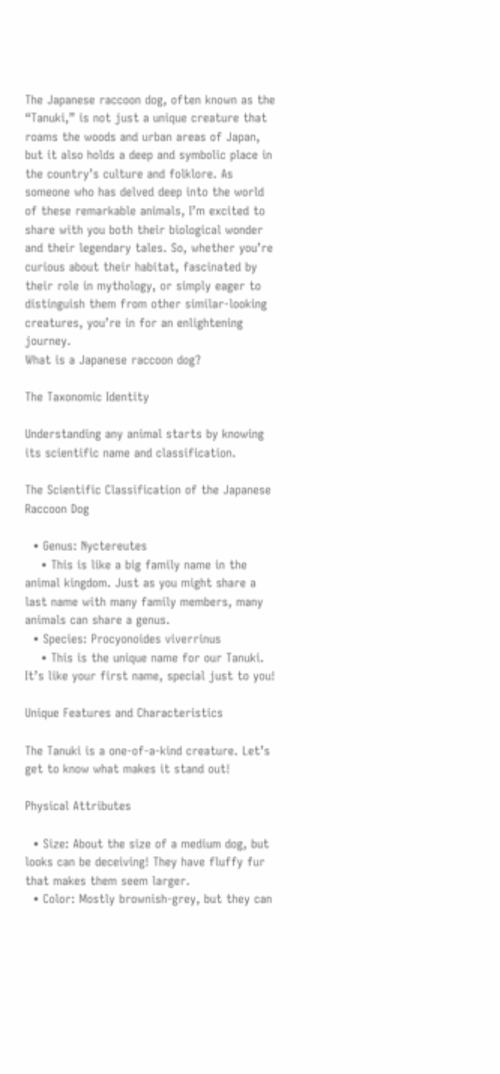The Japanese raccoon dog, often known as the “Tanuki,” is not just a unique creature that roams the woods and urban areas of Japan, but it also holds a deep and symbolic place in the country’s culture and folklore. As someone who has delved deep into the world of these remarkable animals, I’m excited to share with you both their biological wonder and their legendary tales. So, whether you’re curious about their habitat, fascinated by their role in mythology, or simply eager to distinguish them from other similar-looking creatures, you’re in for an enlightening journey.
What is a Japanese raccoon dog?

The Taxonomic Identity

Understanding any animal starts by knowing its scientific name and classification.

The Scientific Classification of the Japanese Raccoon Dog

  • Genus: Nyctereutes
    • This is like a big family name in the animal kingdom. Just as you might share a last name with many family members, many animals can share a genus.
  • Species: Procyonoides viverrinus
    • This is the unique name for our Tanuki. It’s like your first name, special just to you!

Unique Features and Characteristics

The Tanuki is a one-of-a-kind creature. Let’s get to know what makes it stand out!

Physical Attributes

  • Size: About the size of a medium dog, but looks can be deceiving! They have fluffy fur that makes them seem larger.
  • Color: Mostly brownish-grey, but they can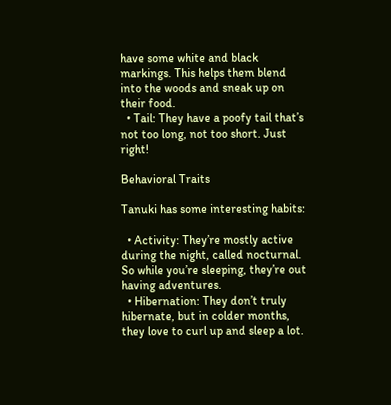have some white and black markings. This helps them blend into the woods and sneak up on their food.
  • Tail: They have a poofy tail that’s not too long, not too short. Just right!

Behavioral Traits

Tanuki has some interesting habits:

  • Activity: They’re mostly active during the night, called nocturnal. So while you’re sleeping, they’re out having adventures.
  • Hibernation: They don’t truly hibernate, but in colder months, they love to curl up and sleep a lot.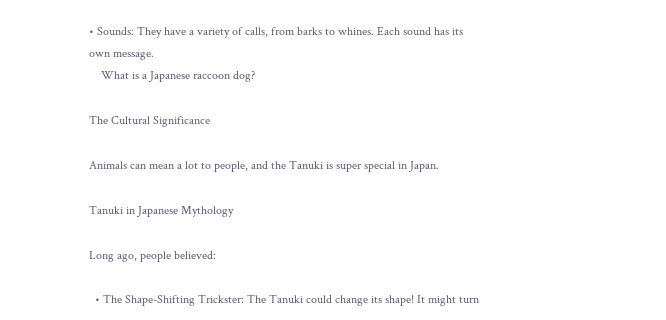• Sounds: They have a variety of calls, from barks to whines. Each sound has its own message.
    What is a Japanese raccoon dog?

The Cultural Significance

Animals can mean a lot to people, and the Tanuki is super special in Japan.

Tanuki in Japanese Mythology

Long ago, people believed:

  • The Shape-Shifting Trickster: The Tanuki could change its shape! It might turn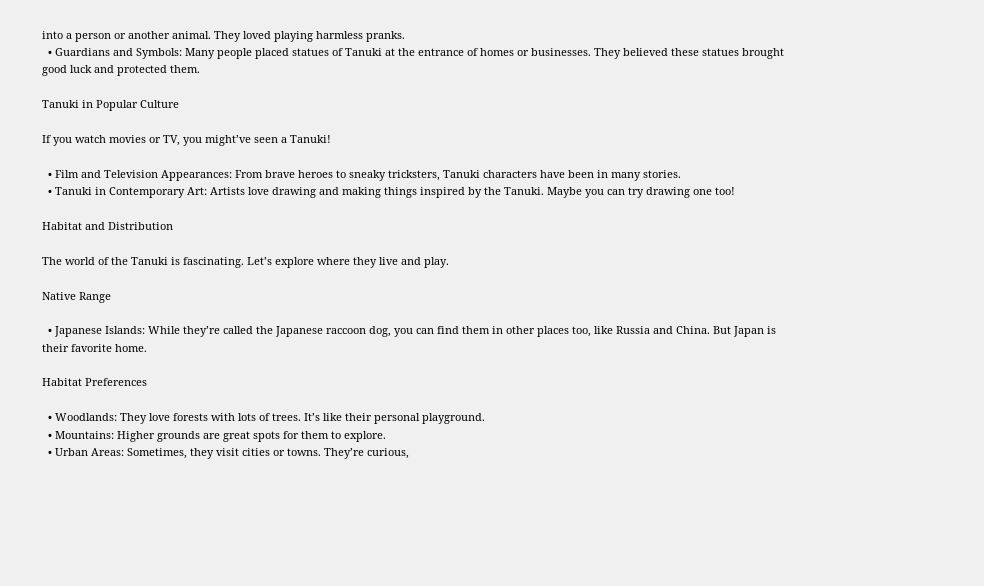into a person or another animal. They loved playing harmless pranks.
  • Guardians and Symbols: Many people placed statues of Tanuki at the entrance of homes or businesses. They believed these statues brought good luck and protected them.

Tanuki in Popular Culture

If you watch movies or TV, you might’ve seen a Tanuki!

  • Film and Television Appearances: From brave heroes to sneaky tricksters, Tanuki characters have been in many stories.
  • Tanuki in Contemporary Art: Artists love drawing and making things inspired by the Tanuki. Maybe you can try drawing one too!

Habitat and Distribution

The world of the Tanuki is fascinating. Let’s explore where they live and play.

Native Range

  • Japanese Islands: While they’re called the Japanese raccoon dog, you can find them in other places too, like Russia and China. But Japan is their favorite home.

Habitat Preferences

  • Woodlands: They love forests with lots of trees. It’s like their personal playground.
  • Mountains: Higher grounds are great spots for them to explore.
  • Urban Areas: Sometimes, they visit cities or towns. They’re curious,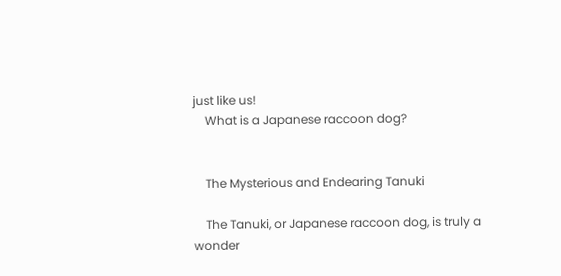just like us!
    What is a Japanese raccoon dog?


    The Mysterious and Endearing Tanuki

    The Tanuki, or Japanese raccoon dog, is truly a wonder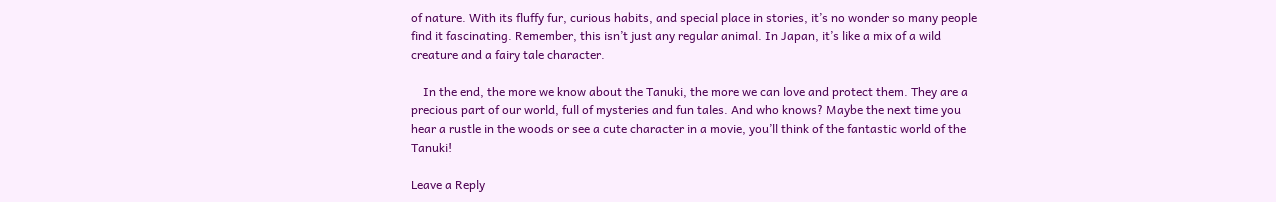of nature. With its fluffy fur, curious habits, and special place in stories, it’s no wonder so many people find it fascinating. Remember, this isn’t just any regular animal. In Japan, it’s like a mix of a wild creature and a fairy tale character.

    In the end, the more we know about the Tanuki, the more we can love and protect them. They are a precious part of our world, full of mysteries and fun tales. And who knows? Maybe the next time you hear a rustle in the woods or see a cute character in a movie, you’ll think of the fantastic world of the Tanuki!

Leave a Reply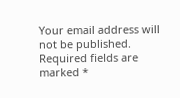Your email address will not be published. Required fields are marked *